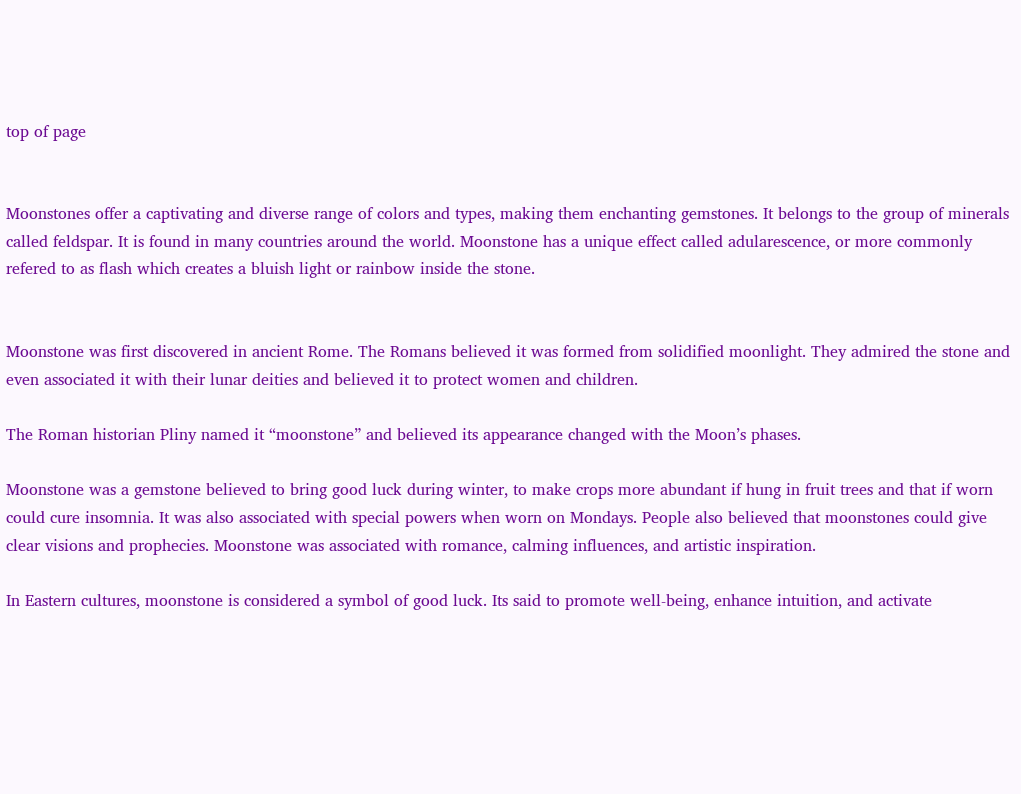top of page


Moonstones offer a captivating and diverse range of colors and types, making them enchanting gemstones. It belongs to the group of minerals called feldspar. It is found in many countries around the world. Moonstone has a unique effect called adularescence, or more commonly refered to as flash which creates a bluish light or rainbow inside the stone.


Moonstone was first discovered in ancient Rome. The Romans believed it was formed from solidified moonlight. They admired the stone and even associated it with their lunar deities and believed it to protect women and children.

The Roman historian Pliny named it “moonstone” and believed its appearance changed with the Moon’s phases.

Moonstone was a gemstone believed to bring good luck during winter, to make crops more abundant if hung in fruit trees and that if worn could cure insomnia. It was also associated with special powers when worn on Mondays. People also believed that moonstones could give clear visions and prophecies. Moonstone was associated with romance, calming influences, and artistic inspiration.

In Eastern cultures, moonstone is considered a symbol of good luck. Its said to promote well-being, enhance intuition, and activate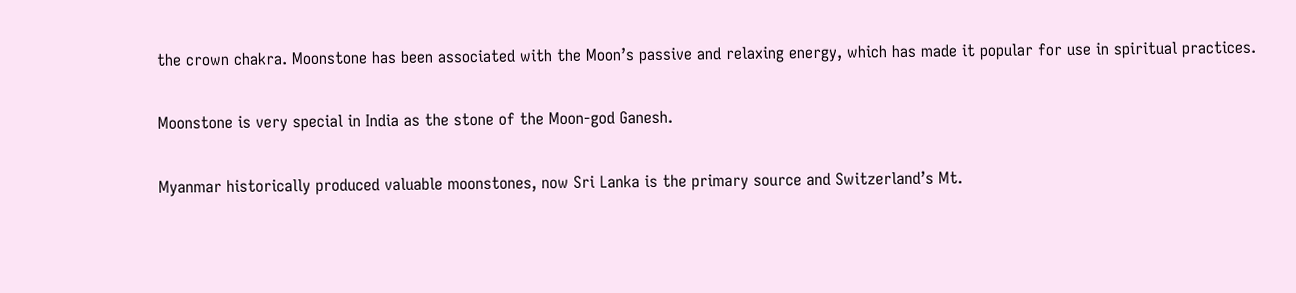the crown chakra. Moonstone has been associated with the Moon’s passive and relaxing energy, which has made it popular for use in spiritual practices.

Moonstone is very special in India as the stone of the Moon-god Ganesh.

Myanmar historically produced valuable moonstones, now Sri Lanka is the primary source and Switzerland’s Mt.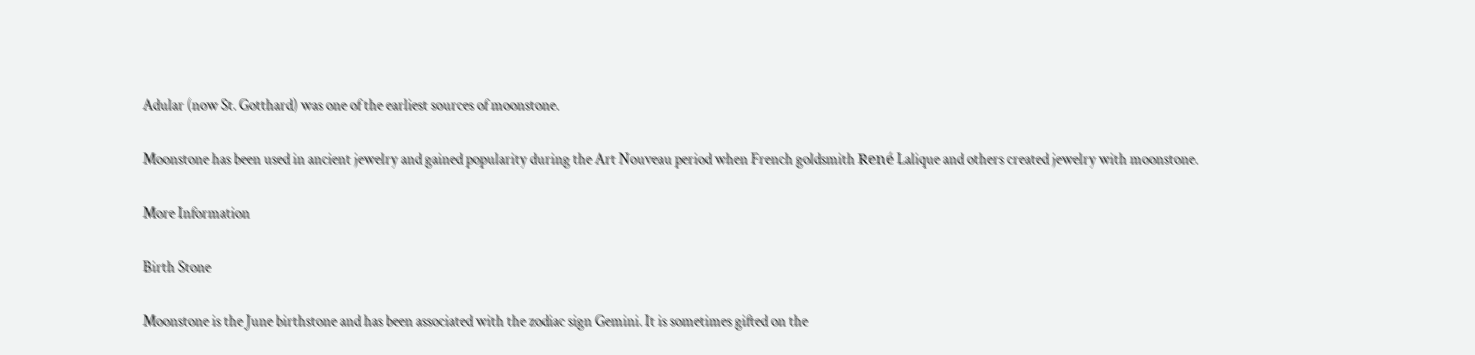Adular (now St. Gotthard) was one of the earliest sources of moonstone.

Moonstone has been used in ancient jewelry and gained popularity during the Art Nouveau period when French goldsmith René Lalique and others created jewelry with moonstone.

More Information

Birth Stone

Moonstone is the June birthstone and has been associated with the zodiac sign Gemini. It is sometimes gifted on the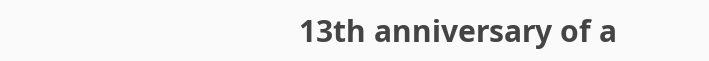13th anniversary of a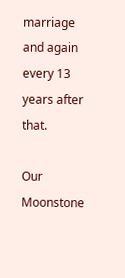marriage and again every 13 years after that.

Our Moonstone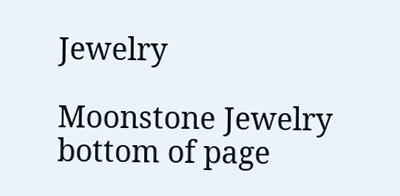Jewelry

Moonstone Jewelry
bottom of page